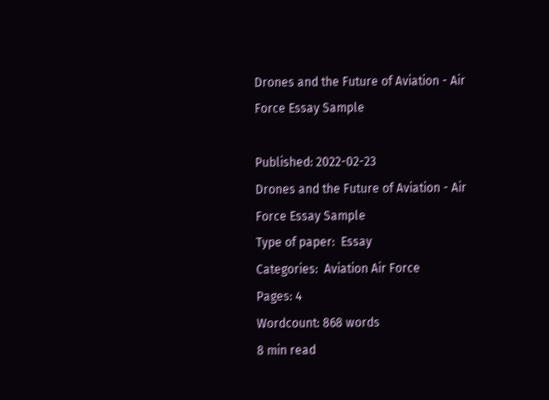Drones and the Future of Aviation - Air Force Essay Sample

Published: 2022-02-23
Drones and the Future of Aviation - Air Force Essay Sample
Type of paper:  Essay
Categories:  Aviation Air Force
Pages: 4
Wordcount: 868 words
8 min read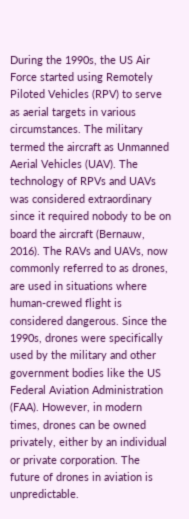During the 1990s, the US Air Force started using Remotely Piloted Vehicles (RPV) to serve as aerial targets in various circumstances. The military termed the aircraft as Unmanned Aerial Vehicles (UAV). The technology of RPVs and UAVs was considered extraordinary since it required nobody to be on board the aircraft (Bernauw, 2016). The RAVs and UAVs, now commonly referred to as drones, are used in situations where human-crewed flight is considered dangerous. Since the 1990s, drones were specifically used by the military and other government bodies like the US Federal Aviation Administration (FAA). However, in modern times, drones can be owned privately, either by an individual or private corporation. The future of drones in aviation is unpredictable.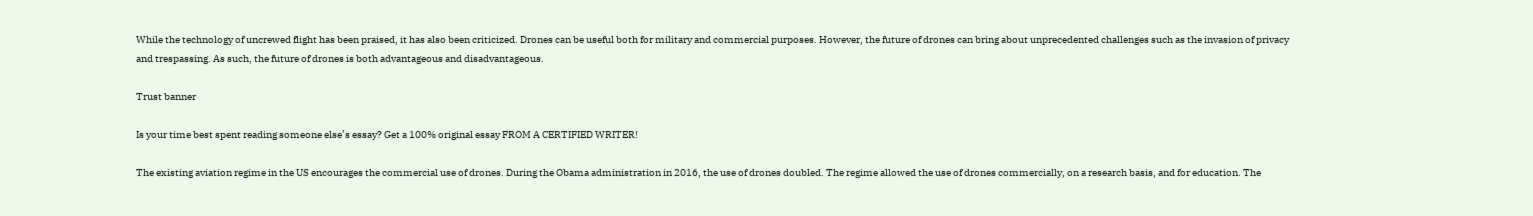While the technology of uncrewed flight has been praised, it has also been criticized. Drones can be useful both for military and commercial purposes. However, the future of drones can bring about unprecedented challenges such as the invasion of privacy and trespassing. As such, the future of drones is both advantageous and disadvantageous.

Trust banner

Is your time best spent reading someone else’s essay? Get a 100% original essay FROM A CERTIFIED WRITER!

The existing aviation regime in the US encourages the commercial use of drones. During the Obama administration in 2016, the use of drones doubled. The regime allowed the use of drones commercially, on a research basis, and for education. The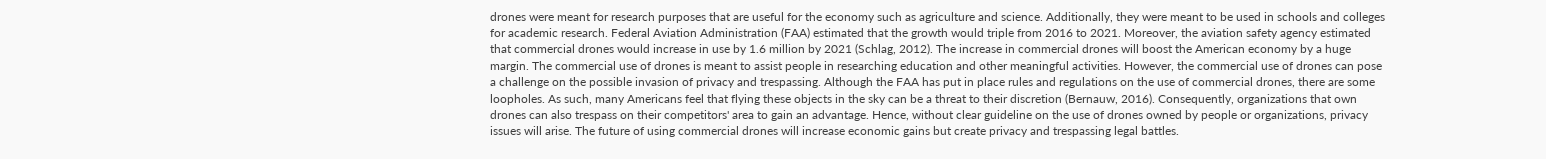drones were meant for research purposes that are useful for the economy such as agriculture and science. Additionally, they were meant to be used in schools and colleges for academic research. Federal Aviation Administration (FAA) estimated that the growth would triple from 2016 to 2021. Moreover, the aviation safety agency estimated that commercial drones would increase in use by 1.6 million by 2021 (Schlag, 2012). The increase in commercial drones will boost the American economy by a huge margin. The commercial use of drones is meant to assist people in researching education and other meaningful activities. However, the commercial use of drones can pose a challenge on the possible invasion of privacy and trespassing. Although the FAA has put in place rules and regulations on the use of commercial drones, there are some loopholes. As such, many Americans feel that flying these objects in the sky can be a threat to their discretion (Bernauw, 2016). Consequently, organizations that own drones can also trespass on their competitors' area to gain an advantage. Hence, without clear guideline on the use of drones owned by people or organizations, privacy issues will arise. The future of using commercial drones will increase economic gains but create privacy and trespassing legal battles.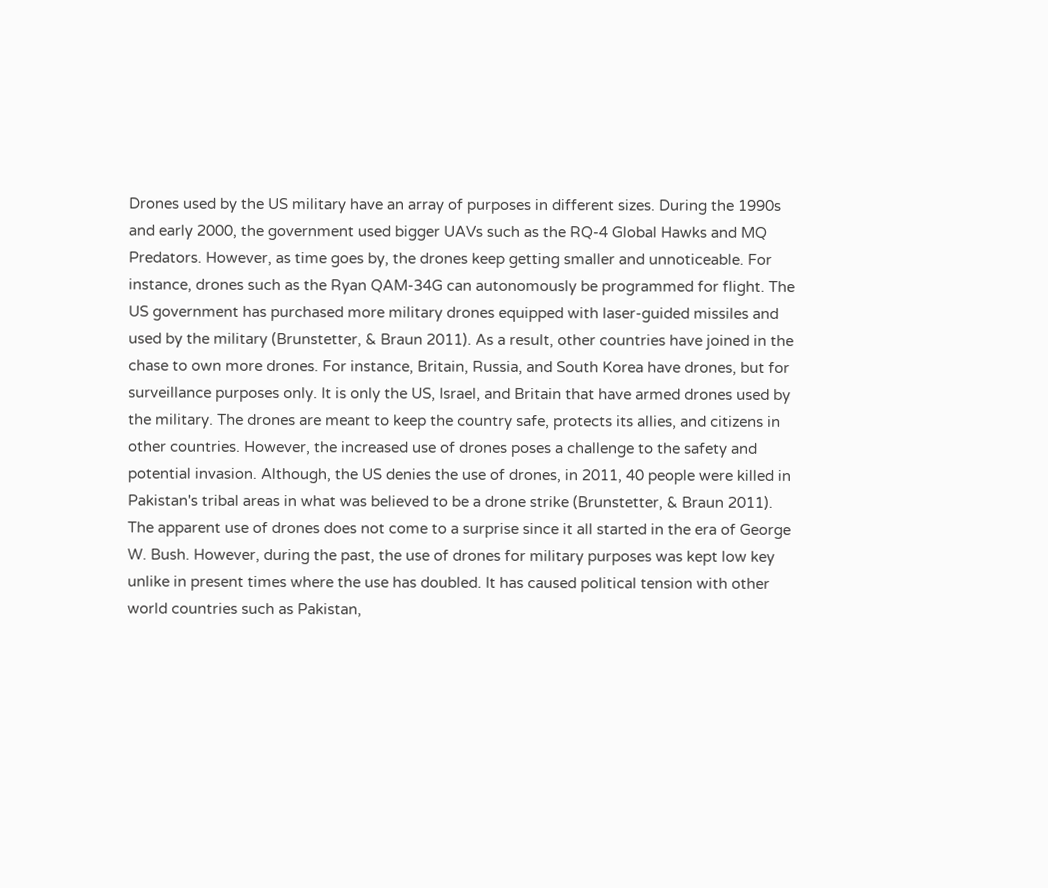Drones used by the US military have an array of purposes in different sizes. During the 1990s and early 2000, the government used bigger UAVs such as the RQ-4 Global Hawks and MQ Predators. However, as time goes by, the drones keep getting smaller and unnoticeable. For instance, drones such as the Ryan QAM-34G can autonomously be programmed for flight. The US government has purchased more military drones equipped with laser-guided missiles and used by the military (Brunstetter, & Braun 2011). As a result, other countries have joined in the chase to own more drones. For instance, Britain, Russia, and South Korea have drones, but for surveillance purposes only. It is only the US, Israel, and Britain that have armed drones used by the military. The drones are meant to keep the country safe, protects its allies, and citizens in other countries. However, the increased use of drones poses a challenge to the safety and potential invasion. Although, the US denies the use of drones, in 2011, 40 people were killed in Pakistan's tribal areas in what was believed to be a drone strike (Brunstetter, & Braun 2011). The apparent use of drones does not come to a surprise since it all started in the era of George W. Bush. However, during the past, the use of drones for military purposes was kept low key unlike in present times where the use has doubled. It has caused political tension with other world countries such as Pakistan,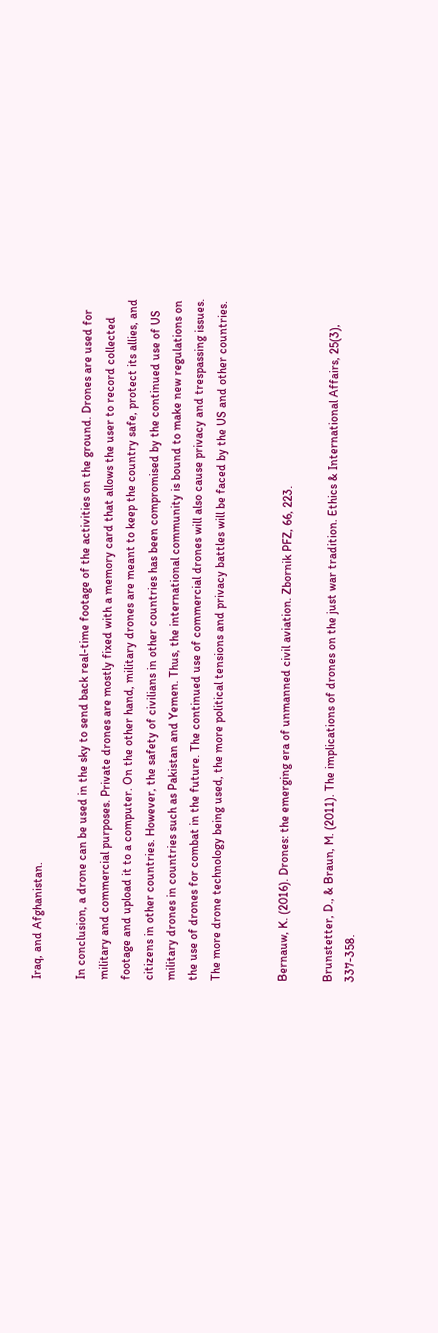Iraq, and Afghanistan.

In conclusion, a drone can be used in the sky to send back real-time footage of the activities on the ground. Drones are used for military and commercial purposes. Private drones are mostly fixed with a memory card that allows the user to record collected footage and upload it to a computer. On the other hand, military drones are meant to keep the country safe, protect its allies, and citizens in other countries. However, the safety of civilians in other countries has been compromised by the continued use of US military drones in countries such as Pakistan and Yemen. Thus, the international community is bound to make new regulations on the use of drones for combat in the future. The continued use of commercial drones will also cause privacy and trespassing issues. The more drone technology being used, the more political tensions and privacy battles will be faced by the US and other countries.


Bernauw, K. (2016). Drones: the emerging era of unmanned civil aviation. Zbornik PFZ, 66, 223.

Brunstetter, D., & Braun, M. (2011). The implications of drones on the just war tradition. Ethics & International Affairs, 25(3), 337-358.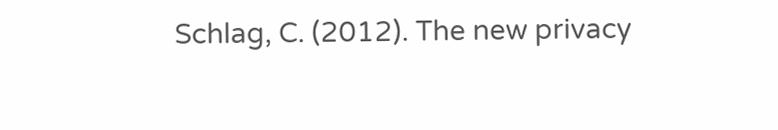Schlag, C. (2012). The new privacy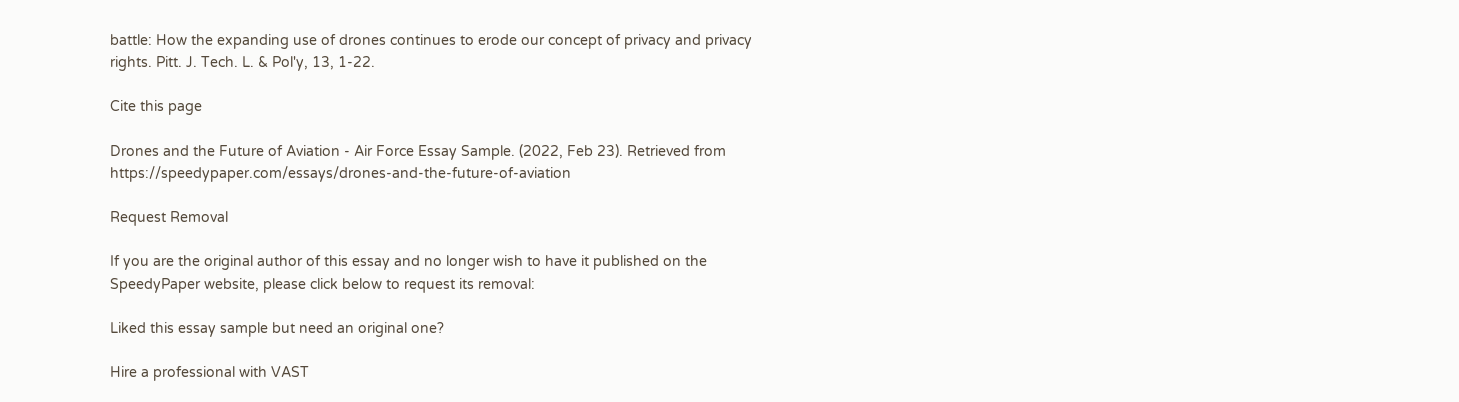battle: How the expanding use of drones continues to erode our concept of privacy and privacy rights. Pitt. J. Tech. L. & Pol'y, 13, 1-22.

Cite this page

Drones and the Future of Aviation - Air Force Essay Sample. (2022, Feb 23). Retrieved from https://speedypaper.com/essays/drones-and-the-future-of-aviation

Request Removal

If you are the original author of this essay and no longer wish to have it published on the SpeedyPaper website, please click below to request its removal:

Liked this essay sample but need an original one?

Hire a professional with VAST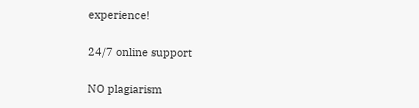experience!

24/7 online support

NO plagiarism